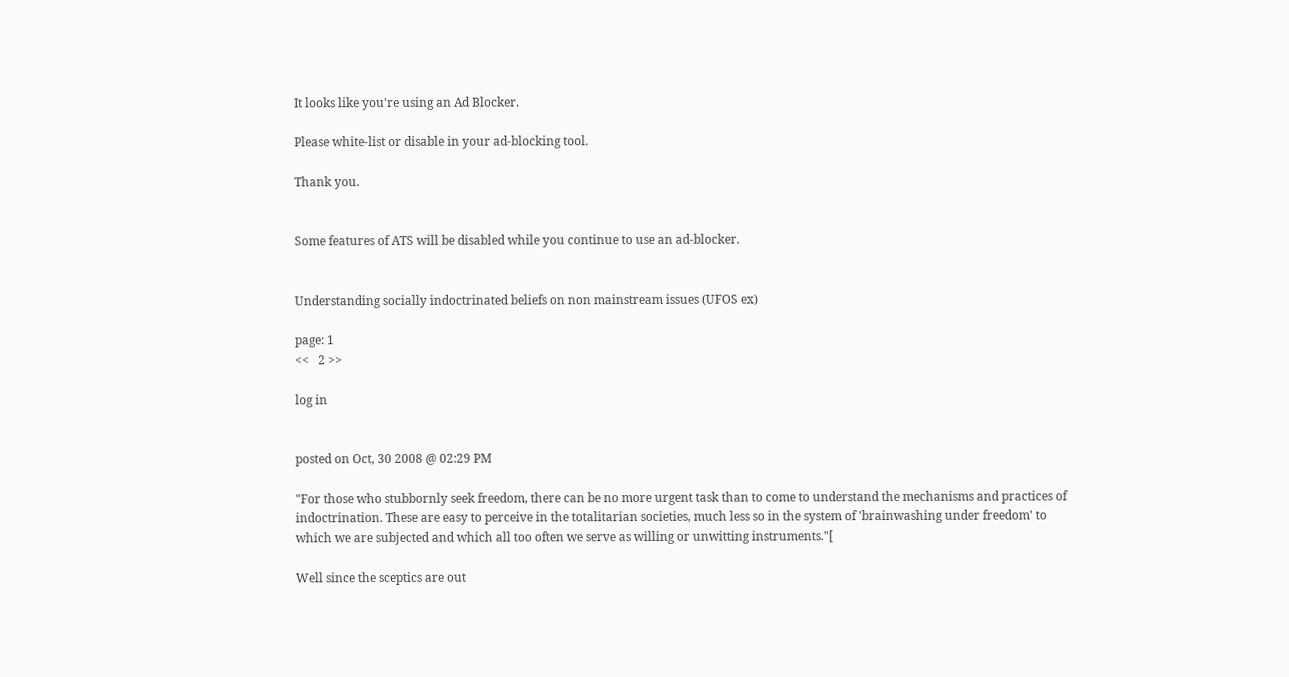It looks like you're using an Ad Blocker.

Please white-list or disable in your ad-blocking tool.

Thank you.


Some features of ATS will be disabled while you continue to use an ad-blocker.


Understanding socially indoctrinated beliefs on non mainstream issues (UFOS ex)

page: 1
<<   2 >>

log in


posted on Oct, 30 2008 @ 02:29 PM

"For those who stubbornly seek freedom, there can be no more urgent task than to come to understand the mechanisms and practices of indoctrination. These are easy to perceive in the totalitarian societies, much less so in the system of 'brainwashing under freedom' to which we are subjected and which all too often we serve as willing or unwitting instruments."[

Well since the sceptics are out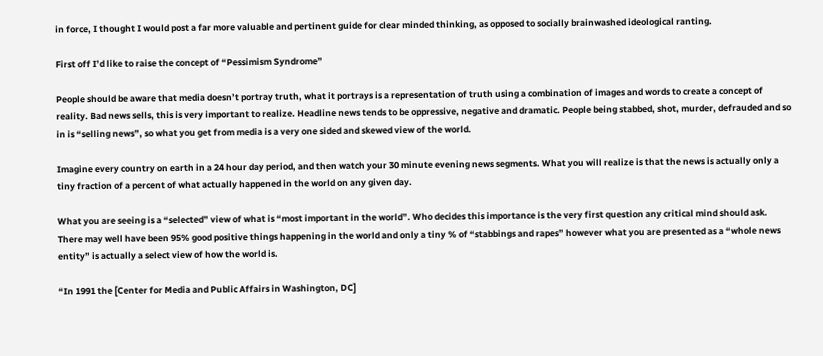in force, I thought I would post a far more valuable and pertinent guide for clear minded thinking, as opposed to socially brainwashed ideological ranting.

First off I’d like to raise the concept of “Pessimism Syndrome”

People should be aware that media doesn’t portray truth, what it portrays is a representation of truth using a combination of images and words to create a concept of reality. Bad news sells, this is very important to realize. Headline news tends to be oppressive, negative and dramatic. People being stabbed, shot, murder, defrauded and so in is “selling news”, so what you get from media is a very one sided and skewed view of the world.

Imagine every country on earth in a 24 hour day period, and then watch your 30 minute evening news segments. What you will realize is that the news is actually only a tiny fraction of a percent of what actually happened in the world on any given day.

What you are seeing is a “selected” view of what is “most important in the world”. Who decides this importance is the very first question any critical mind should ask. There may well have been 95% good positive things happening in the world and only a tiny % of “stabbings and rapes” however what you are presented as a “whole news entity” is actually a select view of how the world is.

“In 1991 the [Center for Media and Public Affairs in Washington, DC]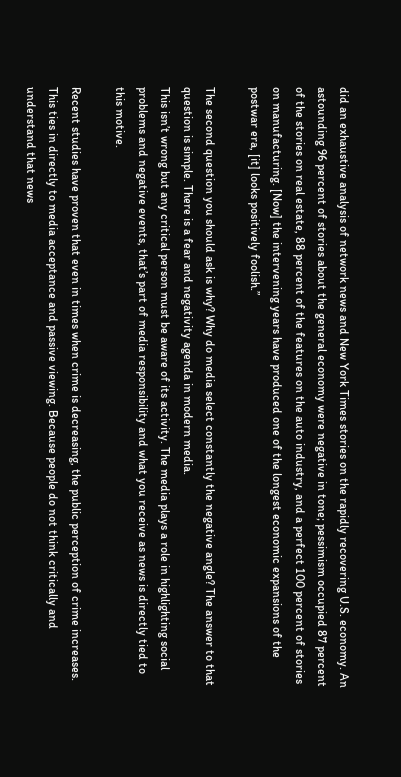did an exhaustive analysis of network news and New York Times stories on the rapidly recovering U.S. economy. An astounding 96 percent of stories about the general economy were negative in tone; pessimism occupied 87 percent of the stories on real estate, 88 percent of the features on the auto industry, and a perfect 100 percent of stories on manufacturing. [Now] the intervening years have produced one of the longest economic expansions of the postwar era, [it] looks positively foolish.”

The second question you should ask is why? Why do media select constantly the negative angle? The answer to that question is simple. There is a fear and negativity agenda in modern media.
This isn’t wrong but any critical person must be aware of its activity. The media plays a role in highlighting social problems and negative events, that’s part of media responsibility and what you receive as news is directly tied to this motive.

Recent studies have proven that even in times when crime is decreasing, the public perception of crime increases. This ties in directly to media acceptance and passive viewing. Because people do not think critically and understand that news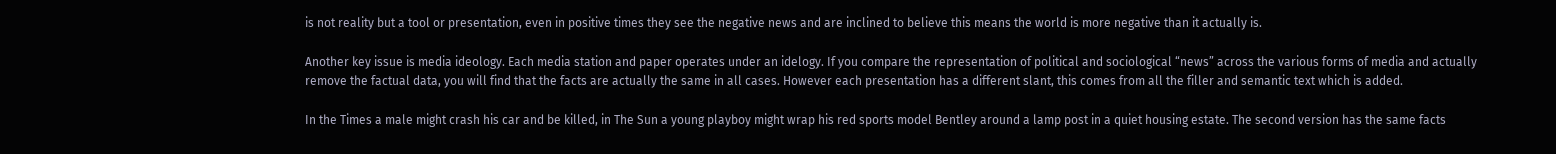is not reality but a tool or presentation, even in positive times they see the negative news and are inclined to believe this means the world is more negative than it actually is.

Another key issue is media ideology. Each media station and paper operates under an idelogy. If you compare the representation of political and sociological “news” across the various forms of media and actually remove the factual data, you will find that the facts are actually the same in all cases. However each presentation has a different slant, this comes from all the filler and semantic text which is added.

In the Times a male might crash his car and be killed, in The Sun a young playboy might wrap his red sports model Bentley around a lamp post in a quiet housing estate. The second version has the same facts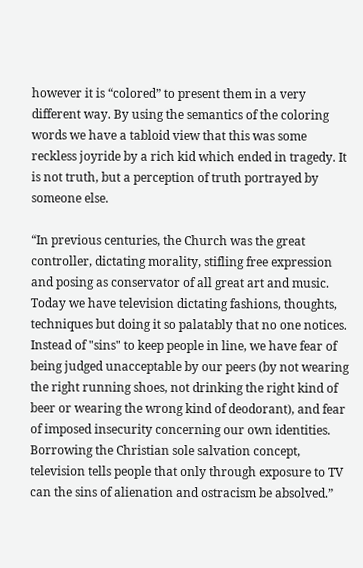however it is “colored” to present them in a very different way. By using the semantics of the coloring words we have a tabloid view that this was some reckless joyride by a rich kid which ended in tragedy. It is not truth, but a perception of truth portrayed by someone else.

“In previous centuries, the Church was the great controller, dictating morality, stifling free expression and posing as conservator of all great art and music. Today we have television dictating fashions, thoughts, techniques but doing it so palatably that no one notices. Instead of "sins" to keep people in line, we have fear of being judged unacceptable by our peers (by not wearing the right running shoes, not drinking the right kind of beer or wearing the wrong kind of deodorant), and fear of imposed insecurity concerning our own identities. Borrowing the Christian sole salvation concept, television tells people that only through exposure to TV can the sins of alienation and ostracism be absolved.”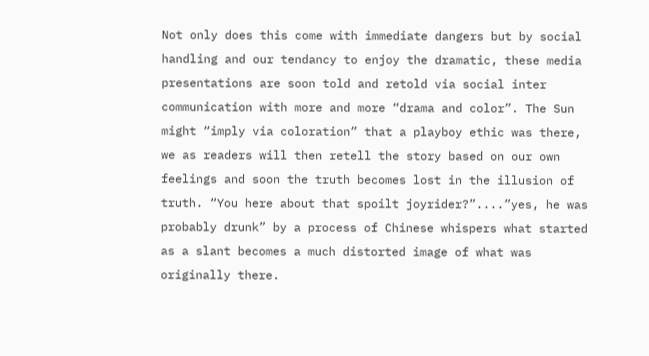Not only does this come with immediate dangers but by social handling and our tendancy to enjoy the dramatic, these media presentations are soon told and retold via social inter communication with more and more “drama and color”. The Sun might “imply via coloration” that a playboy ethic was there, we as readers will then retell the story based on our own feelings and soon the truth becomes lost in the illusion of truth. “You here about that spoilt joyrider?”....”yes, he was probably drunk” by a process of Chinese whispers what started as a slant becomes a much distorted image of what was originally there.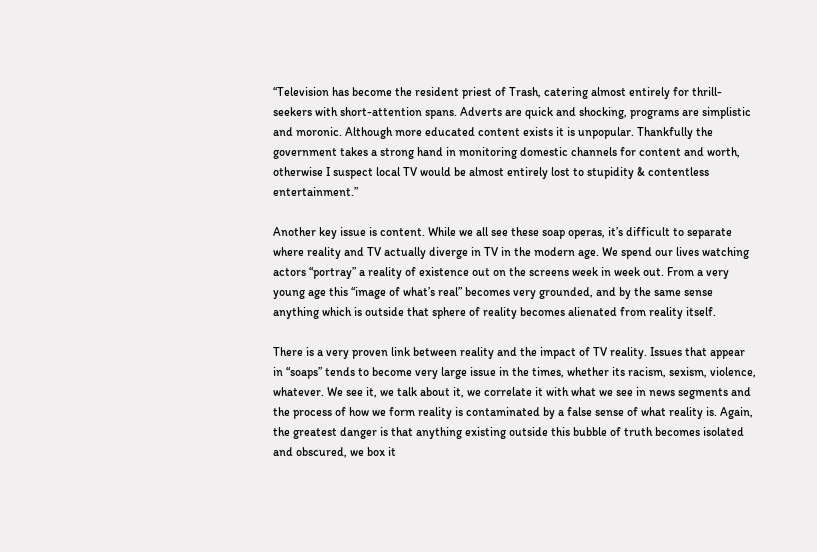“Television has become the resident priest of Trash, catering almost entirely for thrill-seekers with short-attention spans. Adverts are quick and shocking, programs are simplistic and moronic. Although more educated content exists it is unpopular. Thankfully the government takes a strong hand in monitoring domestic channels for content and worth, otherwise I suspect local TV would be almost entirely lost to stupidity & contentless entertainment.”

Another key issue is content. While we all see these soap operas, it’s difficult to separate where reality and TV actually diverge in TV in the modern age. We spend our lives watching actors “portray” a reality of existence out on the screens week in week out. From a very young age this “image of what’s real” becomes very grounded, and by the same sense anything which is outside that sphere of reality becomes alienated from reality itself.

There is a very proven link between reality and the impact of TV reality. Issues that appear in “soaps” tends to become very large issue in the times, whether its racism, sexism, violence, whatever. We see it, we talk about it, we correlate it with what we see in news segments and the process of how we form reality is contaminated by a false sense of what reality is. Again, the greatest danger is that anything existing outside this bubble of truth becomes isolated and obscured, we box it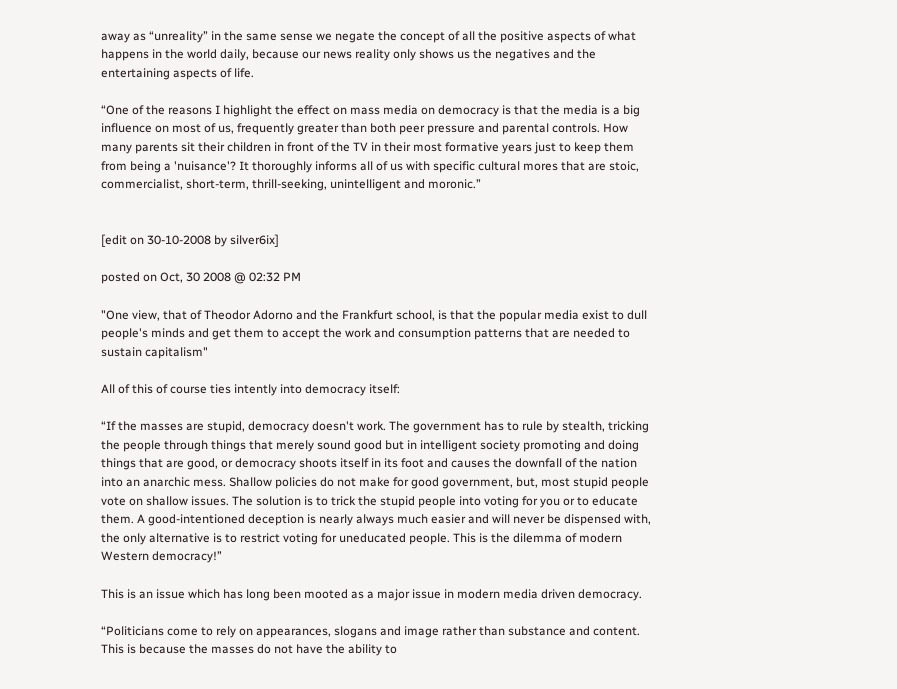away as “unreality” in the same sense we negate the concept of all the positive aspects of what happens in the world daily, because our news reality only shows us the negatives and the entertaining aspects of life.

“One of the reasons I highlight the effect on mass media on democracy is that the media is a big influence on most of us, frequently greater than both peer pressure and parental controls. How many parents sit their children in front of the TV in their most formative years just to keep them from being a 'nuisance'? It thoroughly informs all of us with specific cultural mores that are stoic, commercialist, short-term, thrill-seeking, unintelligent and moronic.”


[edit on 30-10-2008 by silver6ix]

posted on Oct, 30 2008 @ 02:32 PM

"One view, that of Theodor Adorno and the Frankfurt school, is that the popular media exist to dull people's minds and get them to accept the work and consumption patterns that are needed to sustain capitalism"

All of this of course ties intently into democracy itself:

“If the masses are stupid, democracy doesn't work. The government has to rule by stealth, tricking the people through things that merely sound good but in intelligent society promoting and doing things that are good, or democracy shoots itself in its foot and causes the downfall of the nation into an anarchic mess. Shallow policies do not make for good government, but, most stupid people vote on shallow issues. The solution is to trick the stupid people into voting for you or to educate them. A good-intentioned deception is nearly always much easier and will never be dispensed with, the only alternative is to restrict voting for uneducated people. This is the dilemma of modern Western democracy!”

This is an issue which has long been mooted as a major issue in modern media driven democracy.

“Politicians come to rely on appearances, slogans and image rather than substance and content. This is because the masses do not have the ability to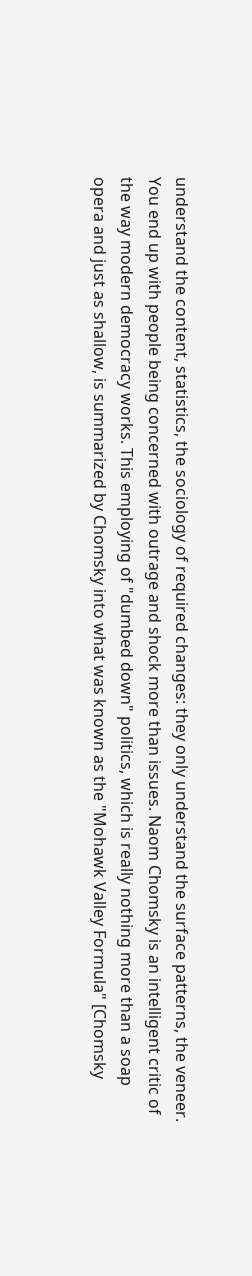understand the content, statistics, the sociology of required changes: they only understand the surface patterns, the veneer. You end up with people being concerned with outrage and shock more than issues. Naom Chomsky is an intelligent critic of the way modern democracy works. This employing of "dumbed down" politics, which is really nothing more than a soap opera and just as shallow, is summarized by Chomsky into what was known as the "Mohawk Valley Formula" [Chomsky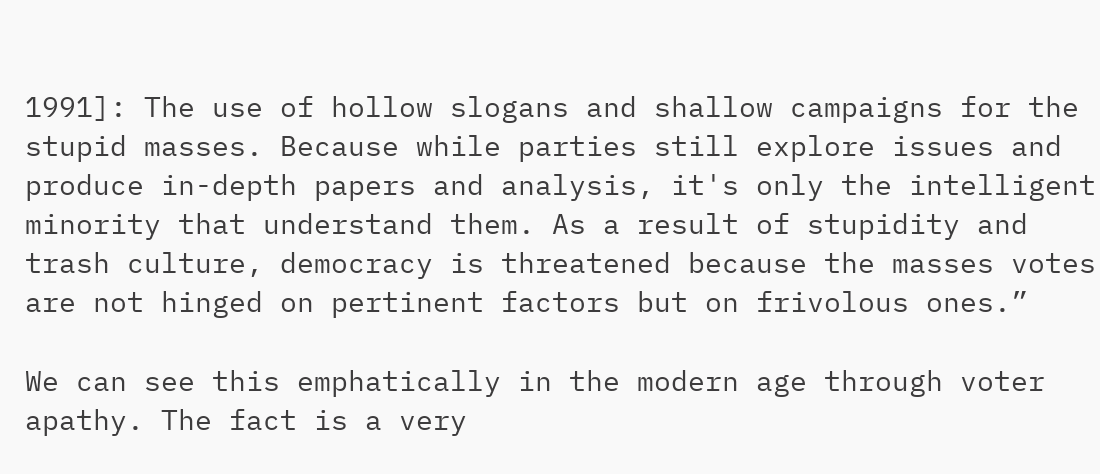1991]: The use of hollow slogans and shallow campaigns for the stupid masses. Because while parties still explore issues and produce in-depth papers and analysis, it's only the intelligent minority that understand them. As a result of stupidity and trash culture, democracy is threatened because the masses votes are not hinged on pertinent factors but on frivolous ones.”

We can see this emphatically in the modern age through voter apathy. The fact is a very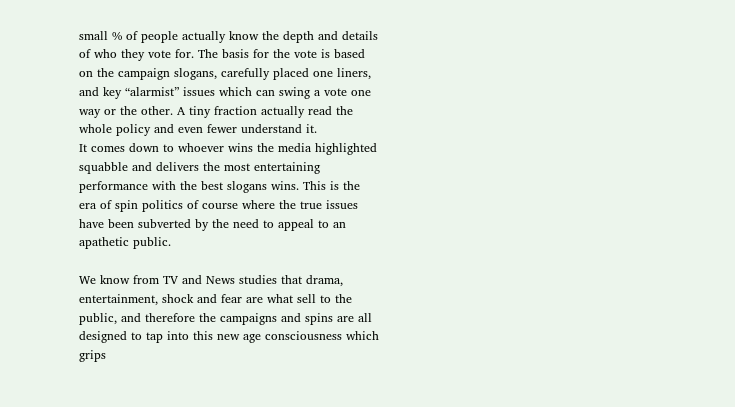small % of people actually know the depth and details of who they vote for. The basis for the vote is based on the campaign slogans, carefully placed one liners, and key “alarmist” issues which can swing a vote one way or the other. A tiny fraction actually read the whole policy and even fewer understand it.
It comes down to whoever wins the media highlighted squabble and delivers the most entertaining performance with the best slogans wins. This is the era of spin politics of course where the true issues have been subverted by the need to appeal to an apathetic public.

We know from TV and News studies that drama, entertainment, shock and fear are what sell to the public, and therefore the campaigns and spins are all designed to tap into this new age consciousness which grips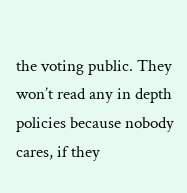the voting public. They won’t read any in depth policies because nobody cares, if they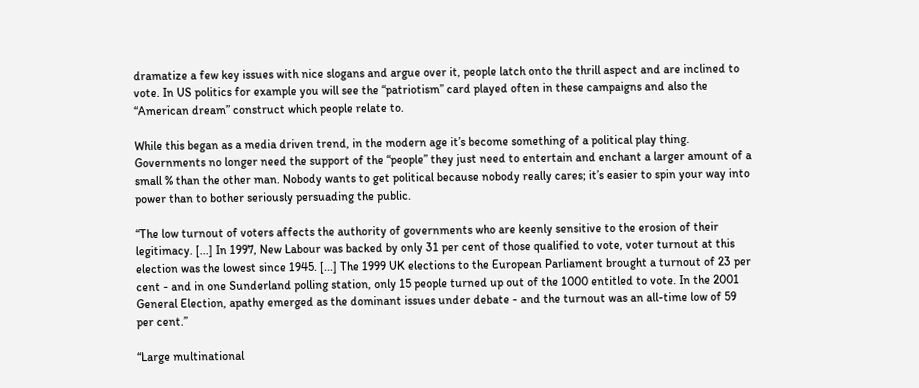dramatize a few key issues with nice slogans and argue over it, people latch onto the thrill aspect and are inclined to vote. In US politics for example you will see the “patriotism” card played often in these campaigns and also the “American dream” construct which people relate to.

While this began as a media driven trend, in the modern age it’s become something of a political play thing. Governments no longer need the support of the “people” they just need to entertain and enchant a larger amount of a small % than the other man. Nobody wants to get political because nobody really cares; it’s easier to spin your way into power than to bother seriously persuading the public.

“The low turnout of voters affects the authority of governments who are keenly sensitive to the erosion of their legitimacy. [...] In 1997, New Labour was backed by only 31 per cent of those qualified to vote, voter turnout at this election was the lowest since 1945. [...] The 1999 UK elections to the European Parliament brought a turnout of 23 per cent - and in one Sunderland polling station, only 15 people turned up out of the 1000 entitled to vote. In the 2001 General Election, apathy emerged as the dominant issues under debate - and the turnout was an all-time low of 59 per cent.”

“Large multinational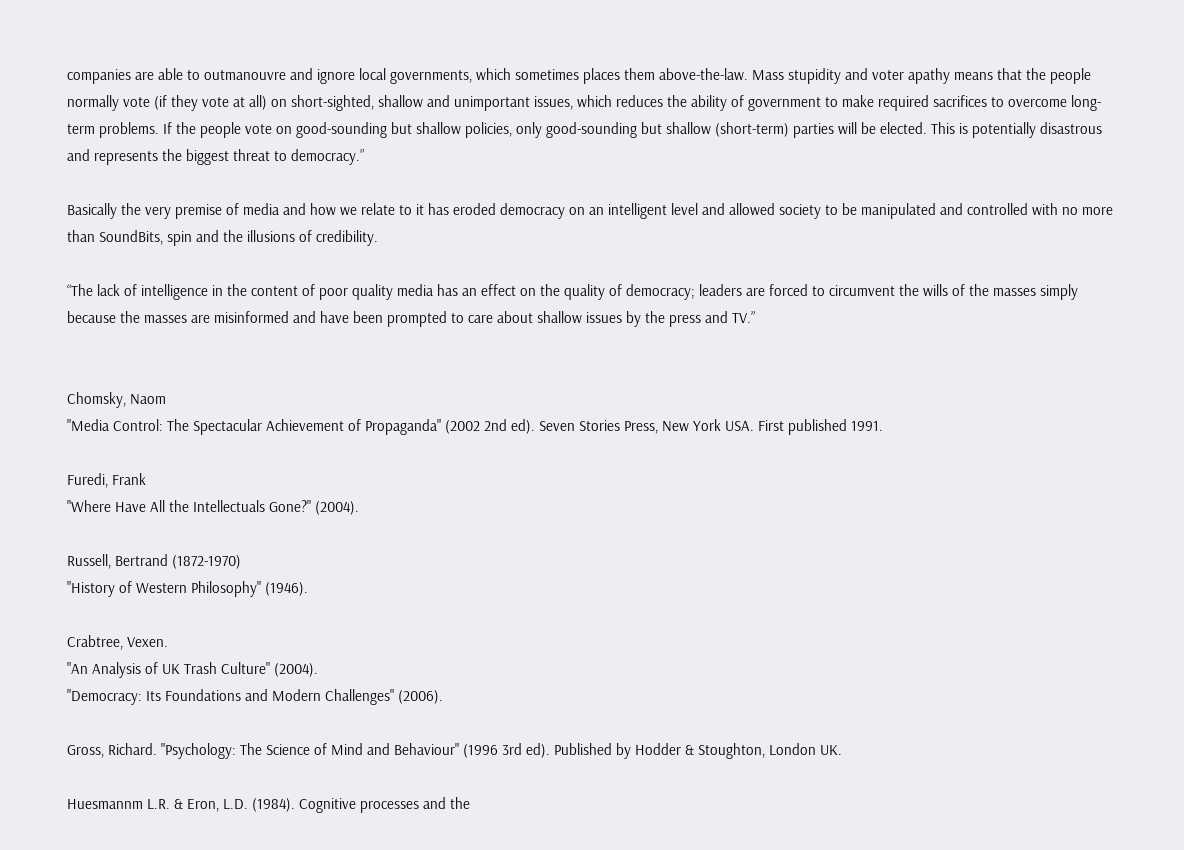companies are able to outmanouvre and ignore local governments, which sometimes places them above-the-law. Mass stupidity and voter apathy means that the people normally vote (if they vote at all) on short-sighted, shallow and unimportant issues, which reduces the ability of government to make required sacrifices to overcome long-term problems. If the people vote on good-sounding but shallow policies, only good-sounding but shallow (short-term) parties will be elected. This is potentially disastrous and represents the biggest threat to democracy.”

Basically the very premise of media and how we relate to it has eroded democracy on an intelligent level and allowed society to be manipulated and controlled with no more than SoundBits, spin and the illusions of credibility.

“The lack of intelligence in the content of poor quality media has an effect on the quality of democracy; leaders are forced to circumvent the wills of the masses simply because the masses are misinformed and have been prompted to care about shallow issues by the press and TV.”


Chomsky, Naom
"Media Control: The Spectacular Achievement of Propaganda" (2002 2nd ed). Seven Stories Press, New York USA. First published 1991.

Furedi, Frank
"Where Have All the Intellectuals Gone?" (2004).

Russell, Bertrand (1872-1970)
"History of Western Philosophy" (1946).

Crabtree, Vexen.
"An Analysis of UK Trash Culture" (2004).
"Democracy: Its Foundations and Modern Challenges" (2006).

Gross, Richard. "Psychology: The Science of Mind and Behaviour" (1996 3rd ed). Published by Hodder & Stoughton, London UK.

Huesmannm L.R. & Eron, L.D. (1984). Cognitive processes and the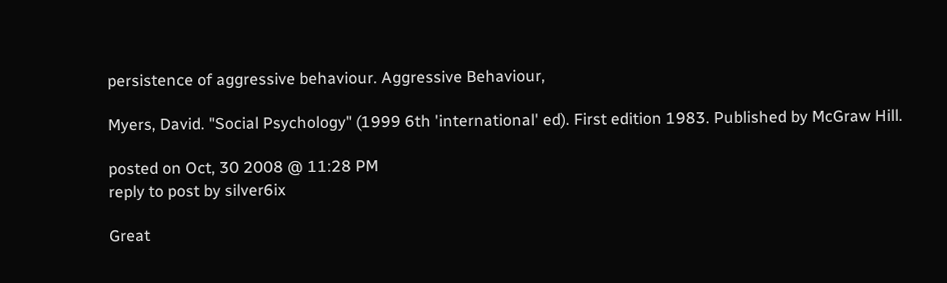persistence of aggressive behaviour. Aggressive Behaviour,

Myers, David. "Social Psychology" (1999 6th 'international' ed). First edition 1983. Published by McGraw Hill.

posted on Oct, 30 2008 @ 11:28 PM
reply to post by silver6ix

Great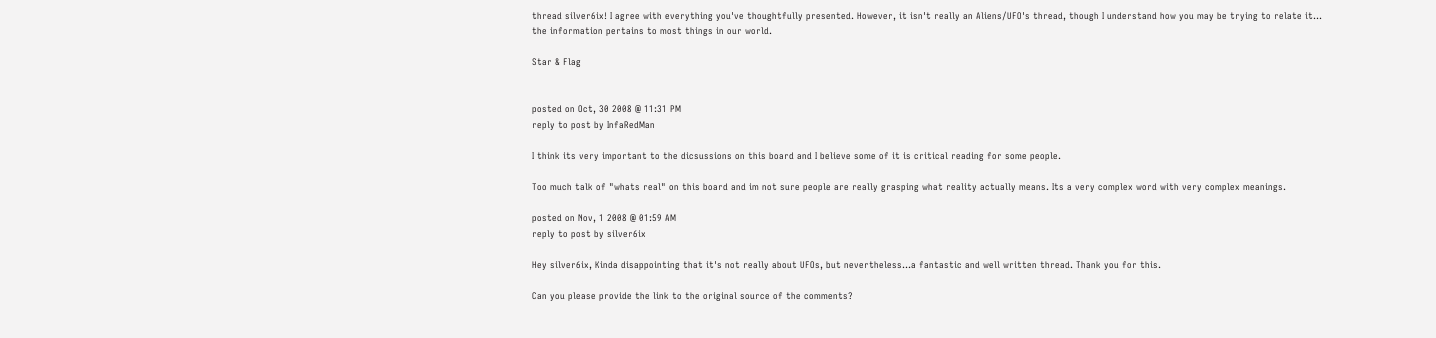thread silver6ix! I agree with everything you've thoughtfully presented. However, it isn't really an Aliens/UFO's thread, though I understand how you may be trying to relate it... the information pertains to most things in our world.

Star & Flag


posted on Oct, 30 2008 @ 11:31 PM
reply to post by InfaRedMan

I think its very important to the dicsussions on this board and I believe some of it is critical reading for some people.

Too much talk of "whats real" on this board and im not sure people are really grasping what reality actually means. Its a very complex word with very complex meanings.

posted on Nov, 1 2008 @ 01:59 AM
reply to post by silver6ix

Hey silver6ix, Kinda disappointing that it's not really about UFOs, but nevertheless...a fantastic and well written thread. Thank you for this.

Can you please provide the link to the original source of the comments?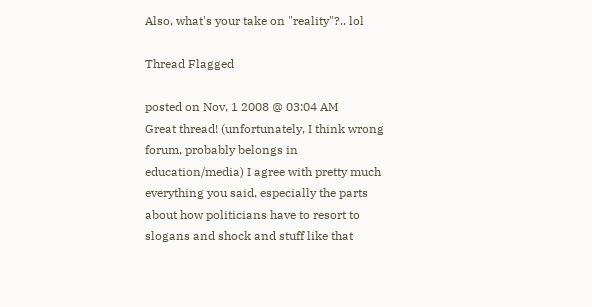Also, what's your take on "reality"?.. lol

Thread Flagged

posted on Nov, 1 2008 @ 03:04 AM
Great thread! (unfortunately, I think wrong forum, probably belongs in education/media) I agree with pretty much everything you said, especially the parts about how politicians have to resort to slogans and shock and stuff like that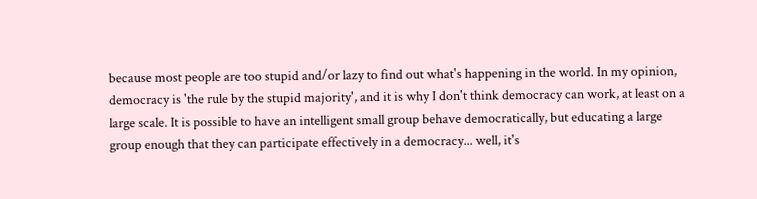because most people are too stupid and/or lazy to find out what's happening in the world. In my opinion, democracy is 'the rule by the stupid majority', and it is why I don't think democracy can work, at least on a large scale. It is possible to have an intelligent small group behave democratically, but educating a large group enough that they can participate effectively in a democracy... well, it's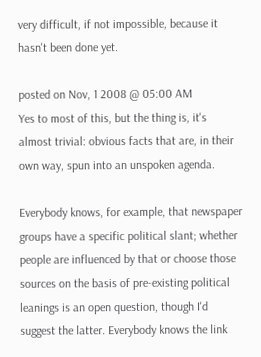very difficult, if not impossible, because it hasn't been done yet.

posted on Nov, 1 2008 @ 05:00 AM
Yes to most of this, but the thing is, it's almost trivial: obvious facts that are, in their own way, spun into an unspoken agenda.

Everybody knows, for example, that newspaper groups have a specific political slant; whether people are influenced by that or choose those sources on the basis of pre-existing political leanings is an open question, though I'd suggest the latter. Everybody knows the link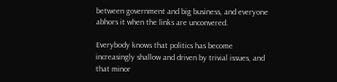between government and big business, and everyone abhors it when the links are unconvered.

Everybody knows that politics has become increasingly shallow and driven by trivial issues, and that minor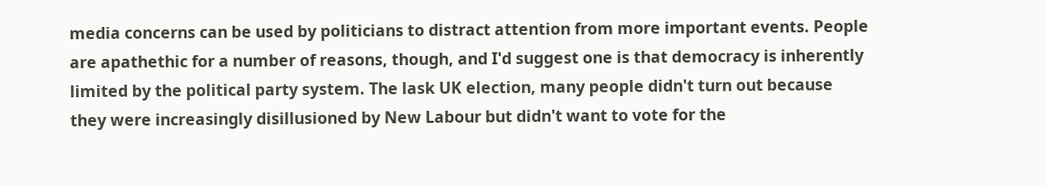media concerns can be used by politicians to distract attention from more important events. People are apathethic for a number of reasons, though, and I'd suggest one is that democracy is inherently limited by the political party system. The lask UK election, many people didn't turn out because they were increasingly disillusioned by New Labour but didn't want to vote for the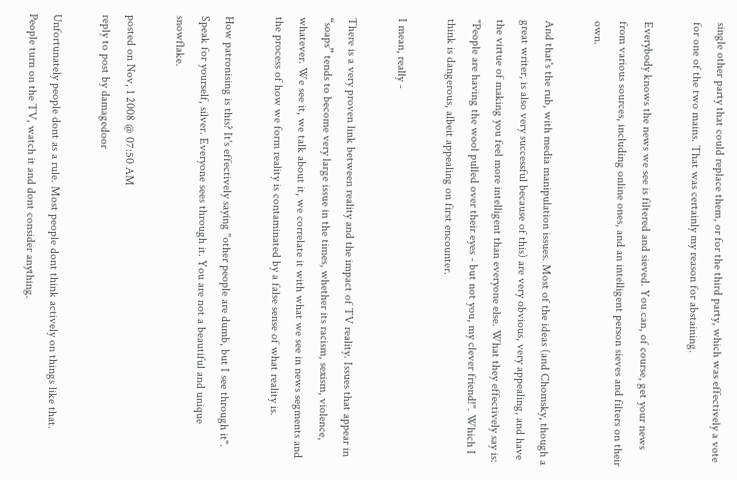single other party that could replace them, or for the third party, which was effectively a vote for one of the two mains. That was certainly my reason for abstaining.

Everybody knows the news we see is filtered and sieved. You can, of course, get your news from various sources, including online ones, and an intelligent person sieves and filters on their own.

And that's the rub, with media manipulation issues. Most of the ideas (and Chomsky, though a great writer, is also very successful because of this) are very obvious, very appealing, and have the virtue of making you feel more intelligent than everyone else. What they effectively say is: "People are having the wool pulled over their eyes - but not you, my clever friend!". Which I think is dangerous, albeit appealing on first encounter.

I mean, really -

There is a very proven link between reality and the impact of TV reality. Issues that appear in “soaps” tends to become very large issue in the times, whether its racism, sexism, violence, whatever. We see it, we talk about it, we correlate it with what we see in news segments and the process of how we form reality is contaminated by a false sense of what reality is.

How patronising is this? It's effectively saying "other people are dumb, but I see through it". Speak for yourself, silver. Everyone sees through it. You are not a beautiful and unique snowflake.

posted on Nov, 1 2008 @ 07:50 AM
reply to post by damagedoor

Unfortunately people dont as a rule. Most people dont think actively on things like that. People turn on the TV, watch it and dont consider anything.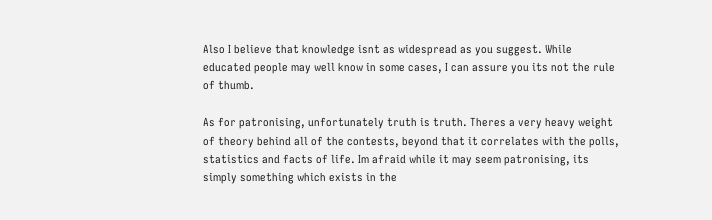Also I believe that knowledge isnt as widespread as you suggest. While educated people may well know in some cases, I can assure you its not the rule of thumb.

As for patronising, unfortunately truth is truth. Theres a very heavy weight of theory behind all of the contests, beyond that it correlates with the polls, statistics and facts of life. Im afraid while it may seem patronising, its simply something which exists in the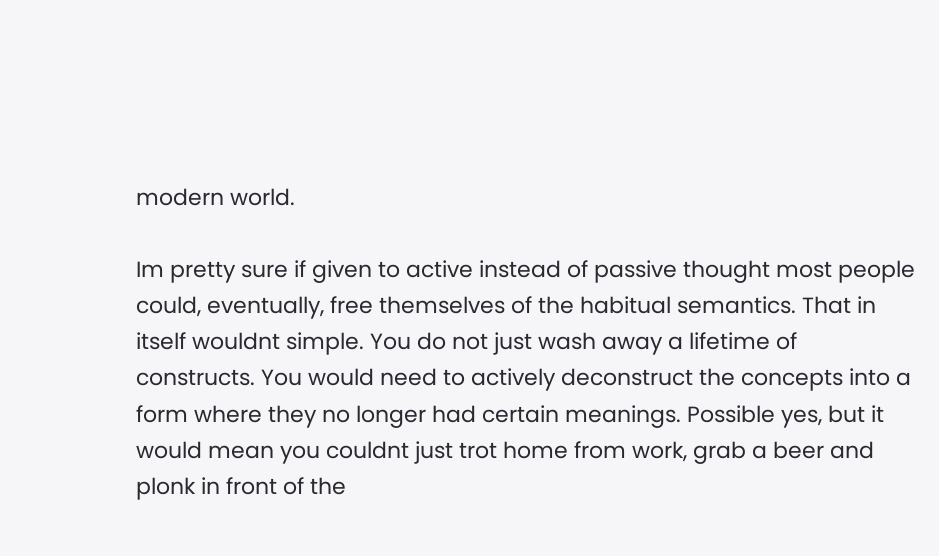modern world.

Im pretty sure if given to active instead of passive thought most people could, eventually, free themselves of the habitual semantics. That in itself wouldnt simple. You do not just wash away a lifetime of constructs. You would need to actively deconstruct the concepts into a form where they no longer had certain meanings. Possible yes, but it would mean you couldnt just trot home from work, grab a beer and plonk in front of the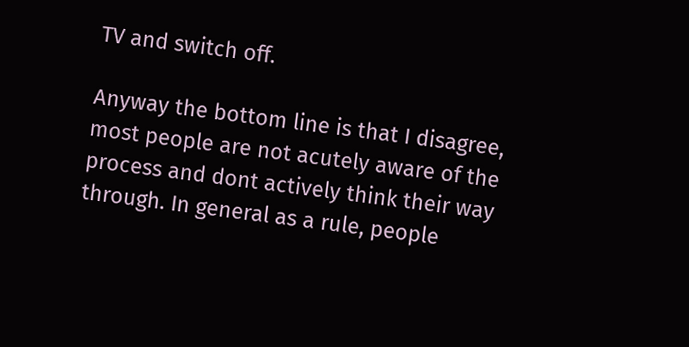TV and switch off.

Anyway the bottom line is that I disagree, most people are not acutely aware of the process and dont actively think their way through. In general as a rule, people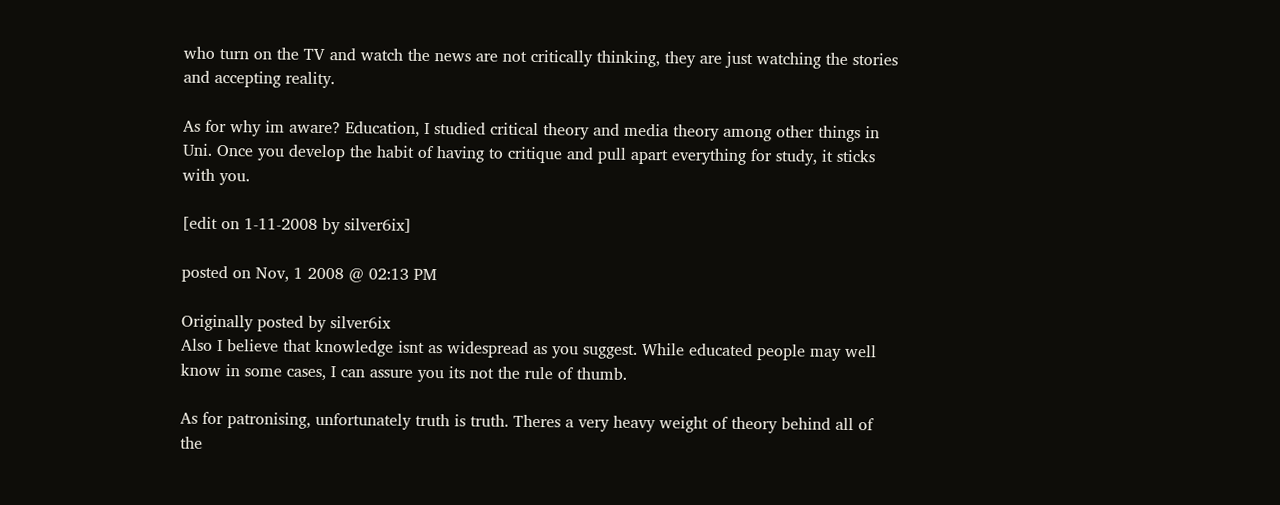who turn on the TV and watch the news are not critically thinking, they are just watching the stories and accepting reality.

As for why im aware? Education, I studied critical theory and media theory among other things in Uni. Once you develop the habit of having to critique and pull apart everything for study, it sticks with you.

[edit on 1-11-2008 by silver6ix]

posted on Nov, 1 2008 @ 02:13 PM

Originally posted by silver6ix
Also I believe that knowledge isnt as widespread as you suggest. While educated people may well know in some cases, I can assure you its not the rule of thumb.

As for patronising, unfortunately truth is truth. Theres a very heavy weight of theory behind all of the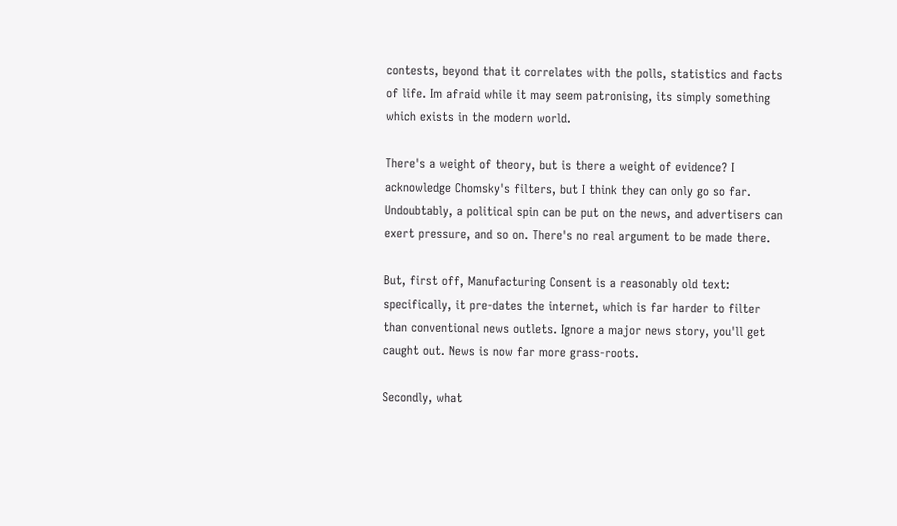contests, beyond that it correlates with the polls, statistics and facts of life. Im afraid while it may seem patronising, its simply something which exists in the modern world.

There's a weight of theory, but is there a weight of evidence? I acknowledge Chomsky's filters, but I think they can only go so far. Undoubtably, a political spin can be put on the news, and advertisers can exert pressure, and so on. There's no real argument to be made there.

But, first off, Manufacturing Consent is a reasonably old text: specifically, it pre-dates the internet, which is far harder to filter than conventional news outlets. Ignore a major news story, you'll get caught out. News is now far more grass-roots.

Secondly, what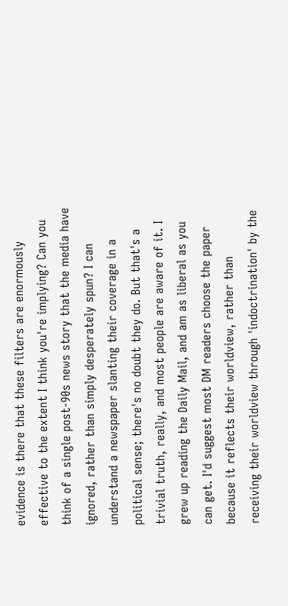evidence is there that these filters are enormously effective to the extent I think you're implying? Can you think of a single post-90s news story that the media have ignored, rather than simply desperately spun? I can understand a newspaper slanting their coverage in a political sense; there's no doubt they do. But that's a trivial truth, really, and most people are aware of it. I grew up reading the Daily Mail, and am as liberal as you can get. I'd suggest most DM readers choose the paper because it reflects their worldview, rather than receiving their worldview through 'indoctrination' by the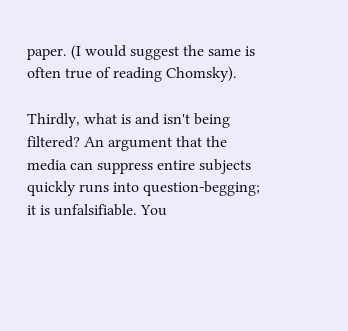paper. (I would suggest the same is often true of reading Chomsky).

Thirdly, what is and isn't being filtered? An argument that the media can suppress entire subjects quickly runs into question-begging; it is unfalsifiable. You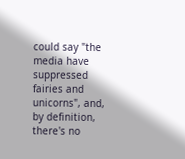could say "the media have suppressed fairies and unicorns", and, by definition, there's no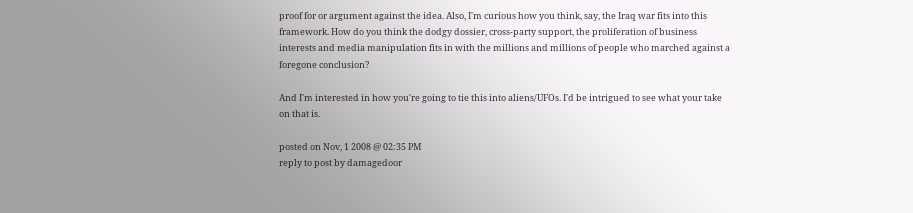proof for or argument against the idea. Also, I'm curious how you think, say, the Iraq war fits into this framework. How do you think the dodgy dossier, cross-party support, the proliferation of business interests and media manipulation fits in with the millions and millions of people who marched against a foregone conclusion?

And I'm interested in how you're going to tie this into aliens/UFOs. I'd be intrigued to see what your take on that is.

posted on Nov, 1 2008 @ 02:35 PM
reply to post by damagedoor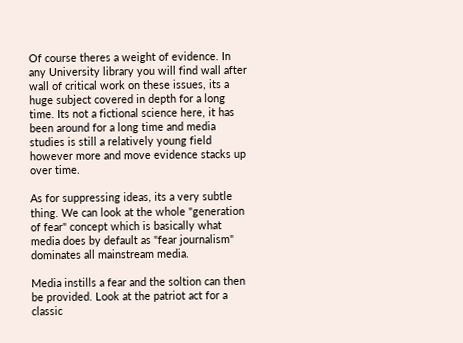Of course theres a weight of evidence. In any University library you will find wall after wall of critical work on these issues, its a huge subject covered in depth for a long time. Its not a fictional science here, it has been around for a long time and media studies is still a relatively young field however more and move evidence stacks up over time.

As for suppressing ideas, its a very subtle thing. We can look at the whole "generation of fear" concept which is basically what media does by default as "fear journalism" dominates all mainstream media.

Media instills a fear and the soltion can then be provided. Look at the patriot act for a classic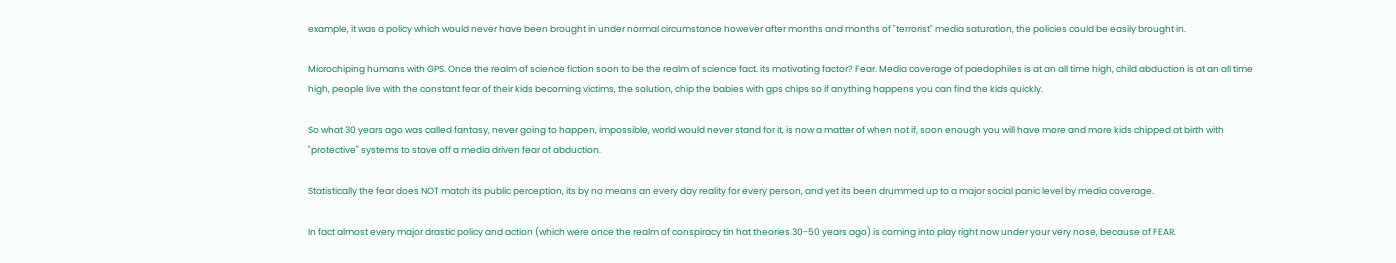example, it was a policy which would never have been brought in under normal circumstance however after months and months of "terrorist" media saturation, the policies could be easily brought in.

Microchiping humans with GPS. Once the realm of science fiction soon to be the realm of science fact. its motivating factor? Fear. Media coverage of paedophiles is at an all time high, child abduction is at an all time high, people live with the constant fear of their kids becoming victims, the solution, chip the babies with gps chips so if anything happens you can find the kids quickly.

So what 30 years ago was called fantasy, never going to happen, impossible, world would never stand for it, is now a matter of when not if, soon enough you will have more and more kids chipped at birth with "protective" systems to stave off a media driven fear of abduction.

Statistically the fear does NOT match its public perception, its by no means an every day reality for every person, and yet its been drummed up to a major social panic level by media coverage.

In fact almost every major drastic policy and action (which were once the realm of conspiracy tin hat theories 30-50 years ago) is coming into play right now under your very nose, because of FEAR.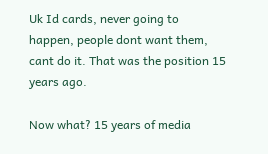Uk Id cards, never going to happen, people dont want them, cant do it. That was the position 15 years ago.

Now what? 15 years of media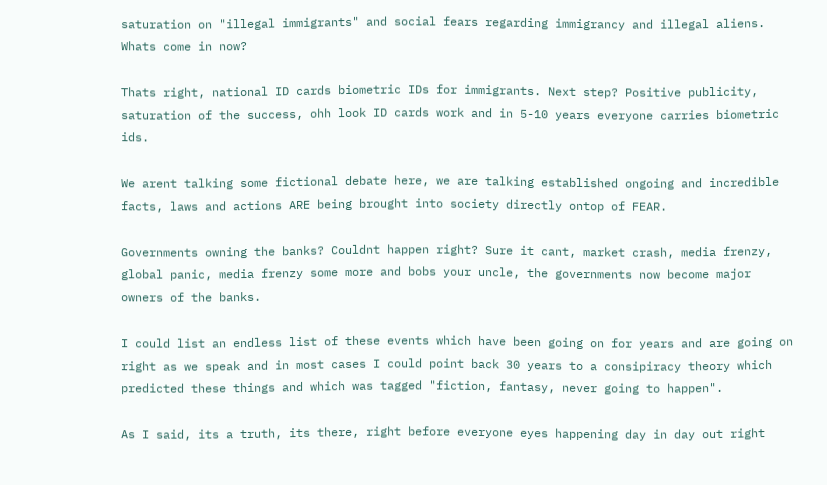saturation on "illegal immigrants" and social fears regarding immigrancy and illegal aliens. Whats come in now?

Thats right, national ID cards biometric IDs for immigrants. Next step? Positive publicity, saturation of the success, ohh look ID cards work and in 5-10 years everyone carries biometric ids.

We arent talking some fictional debate here, we are talking established ongoing and incredible facts, laws and actions ARE being brought into society directly ontop of FEAR.

Governments owning the banks? Couldnt happen right? Sure it cant, market crash, media frenzy, global panic, media frenzy some more and bobs your uncle, the governments now become major owners of the banks.

I could list an endless list of these events which have been going on for years and are going on right as we speak and in most cases I could point back 30 years to a consipiracy theory which predicted these things and which was tagged "fiction, fantasy, never going to happen".

As I said, its a truth, its there, right before everyone eyes happening day in day out right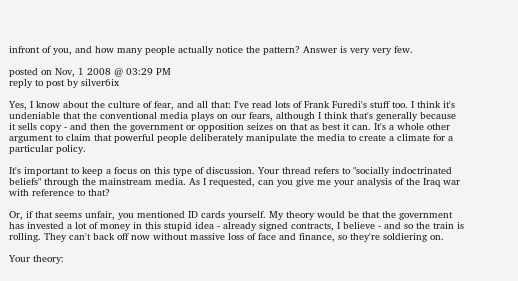infront of you, and how many people actually notice the pattern? Answer is very very few.

posted on Nov, 1 2008 @ 03:29 PM
reply to post by silver6ix

Yes, I know about the culture of fear, and all that: I've read lots of Frank Furedi's stuff too. I think it's undeniable that the conventional media plays on our fears, although I think that's generally because it sells copy - and then the government or opposition seizes on that as best it can. It's a whole other argument to claim that powerful people deliberately manipulate the media to create a climate for a particular policy.

It's important to keep a focus on this type of discussion. Your thread refers to "socially indoctrinated beliefs" through the mainstream media. As I requested, can you give me your analysis of the Iraq war with reference to that?

Or, if that seems unfair, you mentioned ID cards yourself. My theory would be that the government has invested a lot of money in this stupid idea - already signed contracts, I believe - and so the train is rolling. They can't back off now without massive loss of face and finance, so they're soldiering on.

Your theory: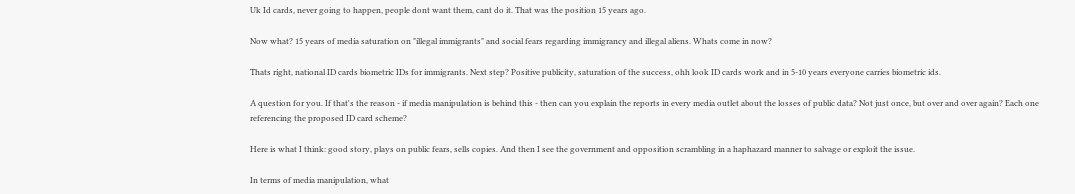Uk Id cards, never going to happen, people dont want them, cant do it. That was the position 15 years ago.

Now what? 15 years of media saturation on "illegal immigrants" and social fears regarding immigrancy and illegal aliens. Whats come in now?

Thats right, national ID cards biometric IDs for immigrants. Next step? Positive publicity, saturation of the success, ohh look ID cards work and in 5-10 years everyone carries biometric ids.

A question for you. If that's the reason - if media manipulation is behind this - then can you explain the reports in every media outlet about the losses of public data? Not just once, but over and over again? Each one referencing the proposed ID card scheme?

Here is what I think: good story, plays on public fears, sells copies. And then I see the government and opposition scrambling in a haphazard manner to salvage or exploit the issue.

In terms of media manipulation, what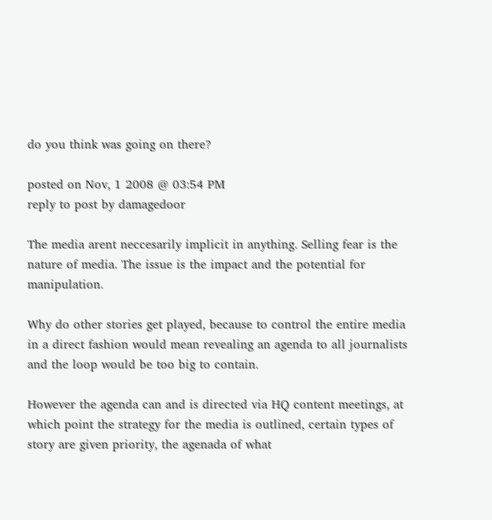do you think was going on there?

posted on Nov, 1 2008 @ 03:54 PM
reply to post by damagedoor

The media arent neccesarily implicit in anything. Selling fear is the nature of media. The issue is the impact and the potential for manipulation.

Why do other stories get played, because to control the entire media in a direct fashion would mean revealing an agenda to all journalists and the loop would be too big to contain.

However the agenda can and is directed via HQ content meetings, at which point the strategy for the media is outlined, certain types of story are given priority, the agenada of what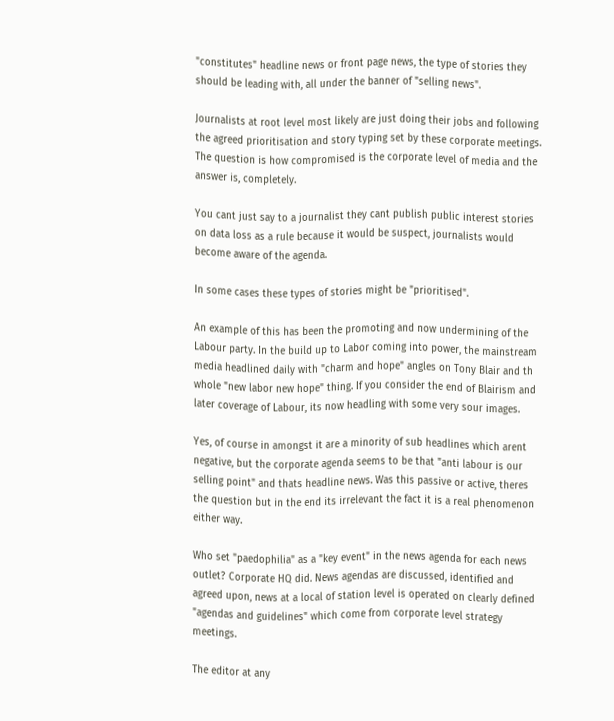"constitutes" headline news or front page news, the type of stories they should be leading with, all under the banner of "selling news".

Journalists at root level most likely are just doing their jobs and following the agreed prioritisation and story typing set by these corporate meetings. The question is how compromised is the corporate level of media and the answer is, completely.

You cant just say to a journalist they cant publish public interest stories on data loss as a rule because it would be suspect, journalists would become aware of the agenda.

In some cases these types of stories might be "prioritised".

An example of this has been the promoting and now undermining of the Labour party. In the build up to Labor coming into power, the mainstream media headlined daily with "charm and hope" angles on Tony Blair and th whole "new labor new hope" thing. If you consider the end of Blairism and later coverage of Labour, its now headling with some very sour images.

Yes, of course in amongst it are a minority of sub headlines which arent negative, but the corporate agenda seems to be that "anti labour is our selling point" and thats headline news. Was this passive or active, theres the question but in the end its irrelevant the fact it is a real phenomenon either way.

Who set "paedophilia" as a "key event" in the news agenda for each news outlet? Corporate HQ did. News agendas are discussed, identified and agreed upon, news at a local of station level is operated on clearly defined "agendas and guidelines" which come from corporate level strategy meetings.

The editor at any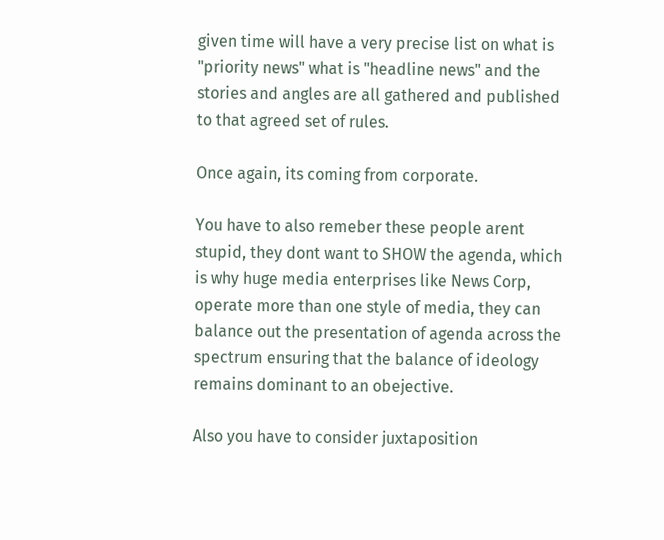given time will have a very precise list on what is "priority news" what is "headline news" and the stories and angles are all gathered and published to that agreed set of rules.

Once again, its coming from corporate.

You have to also remeber these people arent stupid, they dont want to SHOW the agenda, which is why huge media enterprises like News Corp, operate more than one style of media, they can balance out the presentation of agenda across the spectrum ensuring that the balance of ideology remains dominant to an obejective.

Also you have to consider juxtaposition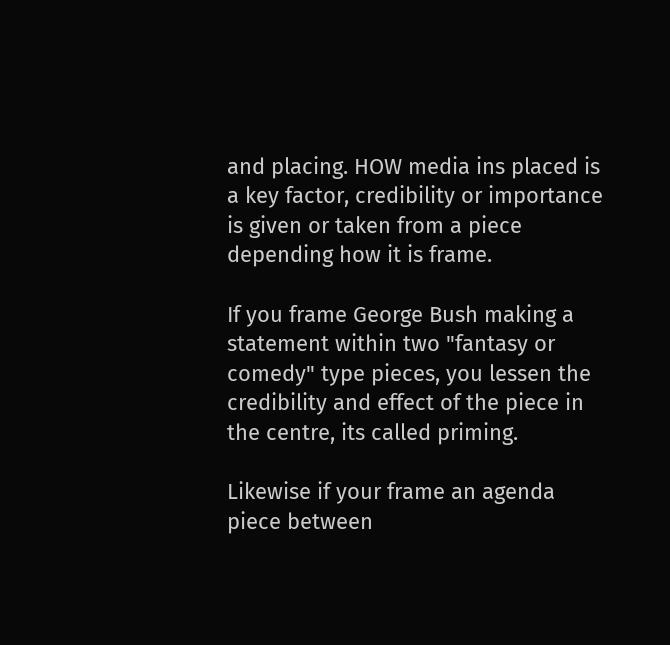and placing. HOW media ins placed is a key factor, credibility or importance is given or taken from a piece depending how it is frame.

If you frame George Bush making a statement within two "fantasy or comedy" type pieces, you lessen the credibility and effect of the piece in the centre, its called priming.

Likewise if your frame an agenda piece between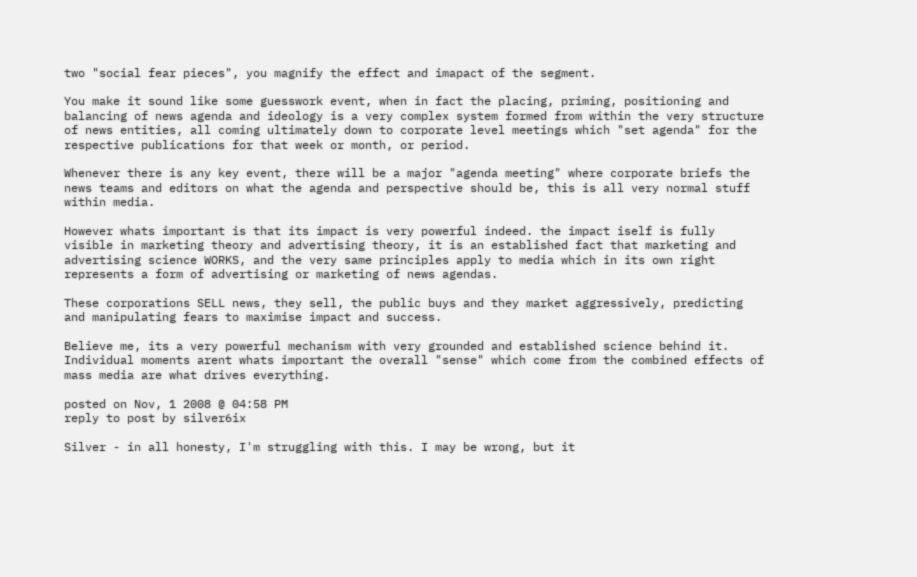two "social fear pieces", you magnify the effect and imapact of the segment.

You make it sound like some guesswork event, when in fact the placing, priming, positioning and balancing of news agenda and ideology is a very complex system formed from within the very structure of news entities, all coming ultimately down to corporate level meetings which "set agenda" for the respective publications for that week or month, or period.

Whenever there is any key event, there will be a major "agenda meeting" where corporate briefs the news teams and editors on what the agenda and perspective should be, this is all very normal stuff within media.

However whats important is that its impact is very powerful indeed. the impact iself is fully visible in marketing theory and advertising theory, it is an established fact that marketing and advertising science WORKS, and the very same principles apply to media which in its own right represents a form of advertising or marketing of news agendas.

These corporations SELL news, they sell, the public buys and they market aggressively, predicting and manipulating fears to maximise impact and success.

Believe me, its a very powerful mechanism with very grounded and established science behind it. Individual moments arent whats important the overall "sense" which come from the combined effects of mass media are what drives everything.

posted on Nov, 1 2008 @ 04:58 PM
reply to post by silver6ix

Silver - in all honesty, I'm struggling with this. I may be wrong, but it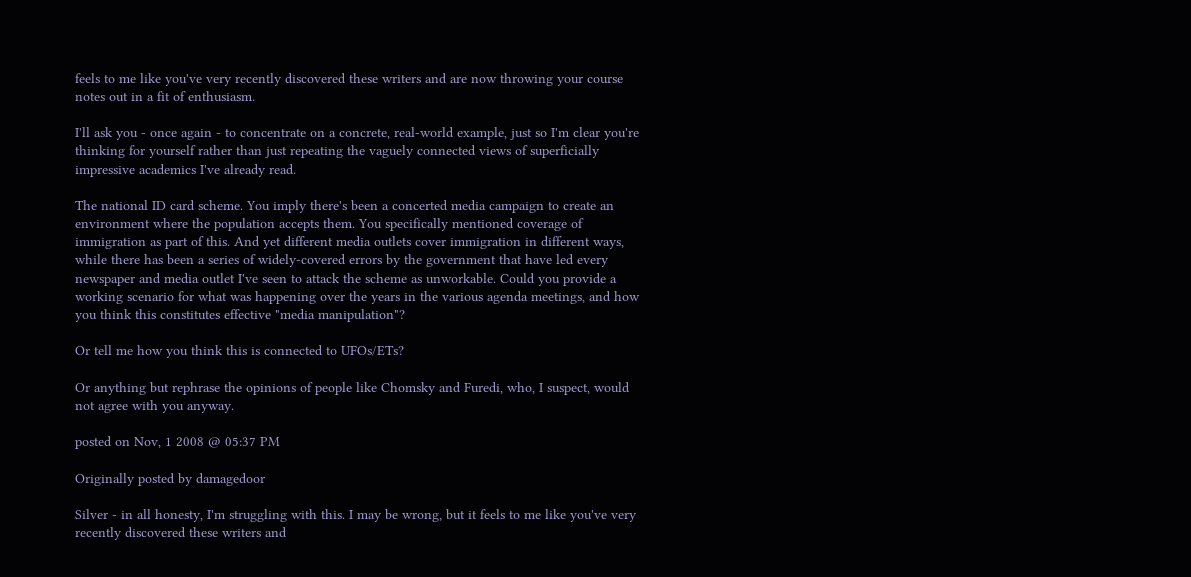feels to me like you've very recently discovered these writers and are now throwing your course notes out in a fit of enthusiasm.

I'll ask you - once again - to concentrate on a concrete, real-world example, just so I'm clear you're thinking for yourself rather than just repeating the vaguely connected views of superficially impressive academics I've already read.

The national ID card scheme. You imply there's been a concerted media campaign to create an environment where the population accepts them. You specifically mentioned coverage of immigration as part of this. And yet different media outlets cover immigration in different ways, while there has been a series of widely-covered errors by the government that have led every newspaper and media outlet I've seen to attack the scheme as unworkable. Could you provide a working scenario for what was happening over the years in the various agenda meetings, and how you think this constitutes effective "media manipulation"?

Or tell me how you think this is connected to UFOs/ETs?

Or anything but rephrase the opinions of people like Chomsky and Furedi, who, I suspect, would not agree with you anyway.

posted on Nov, 1 2008 @ 05:37 PM

Originally posted by damagedoor

Silver - in all honesty, I'm struggling with this. I may be wrong, but it feels to me like you've very recently discovered these writers and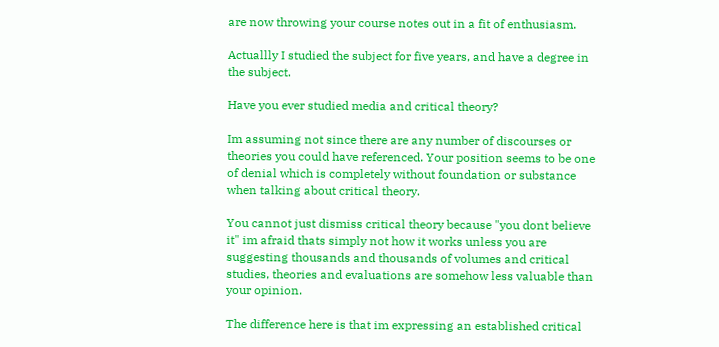are now throwing your course notes out in a fit of enthusiasm.

Actuallly I studied the subject for five years, and have a degree in the subject.

Have you ever studied media and critical theory?

Im assuming not since there are any number of discourses or theories you could have referenced. Your position seems to be one of denial which is completely without foundation or substance when talking about critical theory.

You cannot just dismiss critical theory because "you dont believe it" im afraid thats simply not how it works unless you are suggesting thousands and thousands of volumes and critical studies, theories and evaluations are somehow less valuable than your opinion.

The difference here is that im expressing an established critical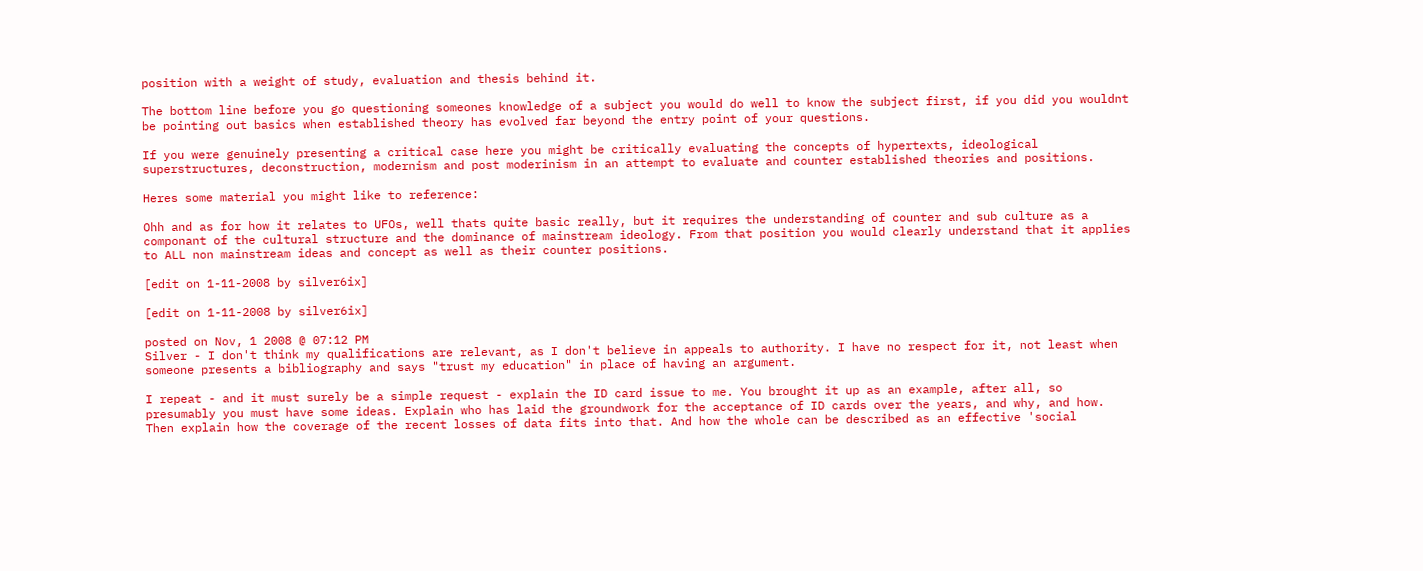position with a weight of study, evaluation and thesis behind it.

The bottom line before you go questioning someones knowledge of a subject you would do well to know the subject first, if you did you wouldnt be pointing out basics when established theory has evolved far beyond the entry point of your questions.

If you were genuinely presenting a critical case here you might be critically evaluating the concepts of hypertexts, ideological superstructures, deconstruction, modernism and post moderinism in an attempt to evaluate and counter established theories and positions.

Heres some material you might like to reference:

Ohh and as for how it relates to UFOs, well thats quite basic really, but it requires the understanding of counter and sub culture as a componant of the cultural structure and the dominance of mainstream ideology. From that position you would clearly understand that it applies to ALL non mainstream ideas and concept as well as their counter positions.

[edit on 1-11-2008 by silver6ix]

[edit on 1-11-2008 by silver6ix]

posted on Nov, 1 2008 @ 07:12 PM
Silver - I don't think my qualifications are relevant, as I don't believe in appeals to authority. I have no respect for it, not least when someone presents a bibliography and says "trust my education" in place of having an argument.

I repeat - and it must surely be a simple request - explain the ID card issue to me. You brought it up as an example, after all, so presumably you must have some ideas. Explain who has laid the groundwork for the acceptance of ID cards over the years, and why, and how. Then explain how the coverage of the recent losses of data fits into that. And how the whole can be described as an effective 'social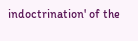indoctrination' of the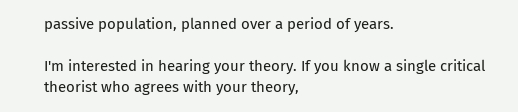passive population, planned over a period of years.

I'm interested in hearing your theory. If you know a single critical theorist who agrees with your theory,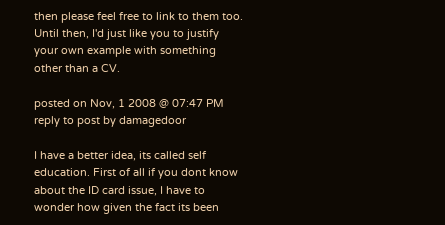then please feel free to link to them too. Until then, I'd just like you to justify your own example with something other than a CV.

posted on Nov, 1 2008 @ 07:47 PM
reply to post by damagedoor

I have a better idea, its called self education. First of all if you dont know about the ID card issue, I have to wonder how given the fact its been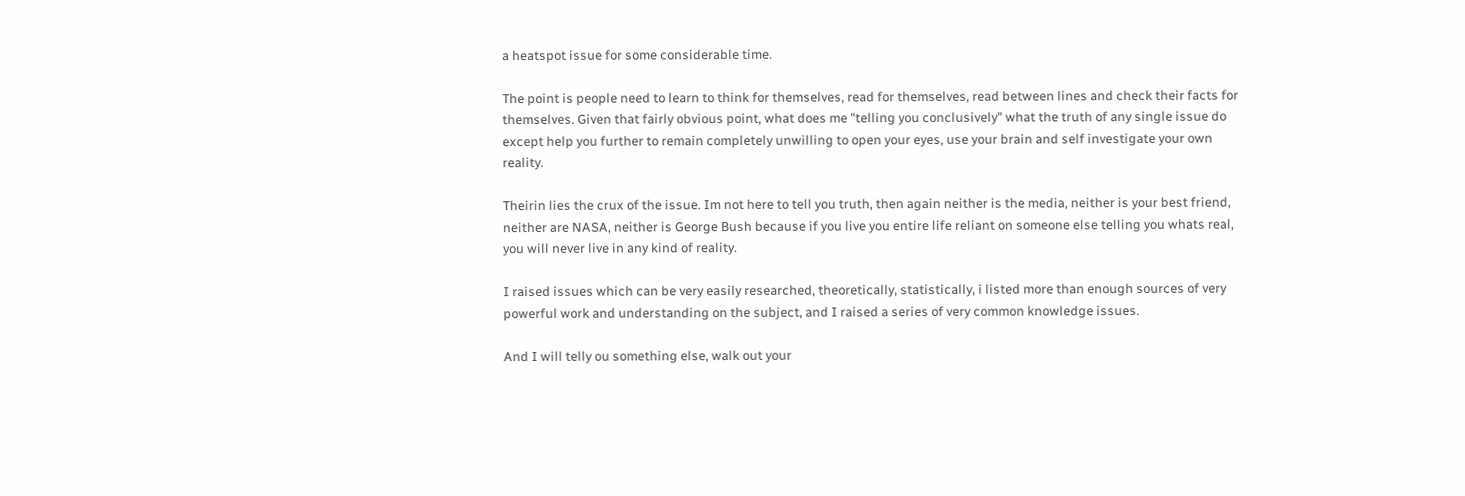a heatspot issue for some considerable time.

The point is people need to learn to think for themselves, read for themselves, read between lines and check their facts for themselves. Given that fairly obvious point, what does me "telling you conclusively" what the truth of any single issue do except help you further to remain completely unwilling to open your eyes, use your brain and self investigate your own reality.

Theirin lies the crux of the issue. Im not here to tell you truth, then again neither is the media, neither is your best friend, neither are NASA, neither is George Bush because if you live you entire life reliant on someone else telling you whats real, you will never live in any kind of reality.

I raised issues which can be very easily researched, theoretically, statistically, i listed more than enough sources of very powerful work and understanding on the subject, and I raised a series of very common knowledge issues.

And I will telly ou something else, walk out your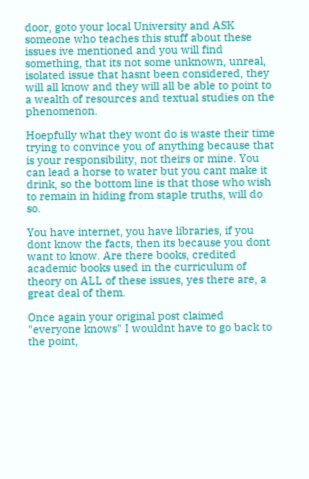door, goto your local University and ASK someone who teaches this stuff about these issues ive mentioned and you will find something, that its not some unknown, unreal, isolated issue that hasnt been considered, they will all know and they will all be able to point to a wealth of resources and textual studies on the phenomenon.

Hoepfully what they wont do is waste their time trying to convince you of anything because that is your responsibility, not theirs or mine. You can lead a horse to water but you cant make it drink, so the bottom line is that those who wish to remain in hiding from staple truths, will do so.

You have internet, you have libraries, if you dont know the facts, then its because you dont want to know. Are there books, credited academic books used in the curriculum of theory on ALL of these issues, yes there are, a great deal of them.

Once again your original post claimed "everyone knows" I wouldnt have to go back to the point,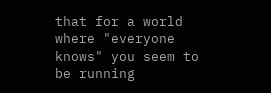that for a world where "everyone knows" you seem to be running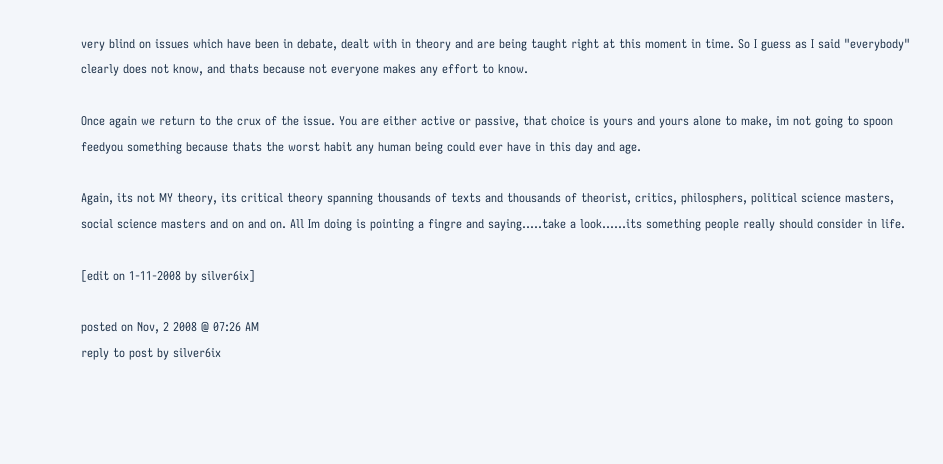very blind on issues which have been in debate, dealt with in theory and are being taught right at this moment in time. So I guess as I said "everybody" clearly does not know, and thats because not everyone makes any effort to know.

Once again we return to the crux of the issue. You are either active or passive, that choice is yours and yours alone to make, im not going to spoon feedyou something because thats the worst habit any human being could ever have in this day and age.

Again, its not MY theory, its critical theory spanning thousands of texts and thousands of theorist, critics, philosphers, political science masters, social science masters and on and on. All Im doing is pointing a fingre and saying.....take a look......its something people really should consider in life.

[edit on 1-11-2008 by silver6ix]

posted on Nov, 2 2008 @ 07:26 AM
reply to post by silver6ix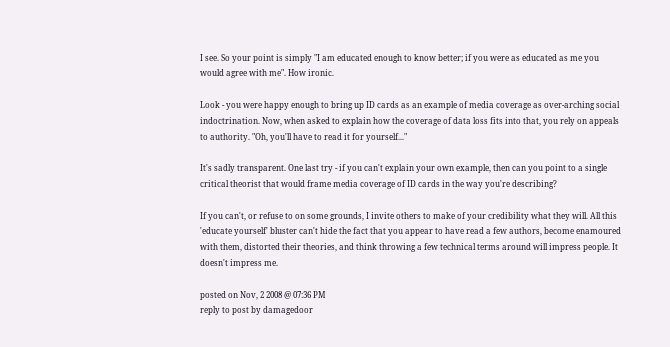I see. So your point is simply "I am educated enough to know better; if you were as educated as me you would agree with me". How ironic.

Look - you were happy enough to bring up ID cards as an example of media coverage as over-arching social indoctrination. Now, when asked to explain how the coverage of data loss fits into that, you rely on appeals to authority. "Oh, you'll have to read it for yourself..."

It's sadly transparent. One last try - if you can't explain your own example, then can you point to a single critical theorist that would frame media coverage of ID cards in the way you're describing?

If you can't, or refuse to on some grounds, I invite others to make of your credibility what they will. All this 'educate yourself' bluster can't hide the fact that you appear to have read a few authors, become enamoured with them, distorted their theories, and think throwing a few technical terms around will impress people. It doesn't impress me.

posted on Nov, 2 2008 @ 07:36 PM
reply to post by damagedoor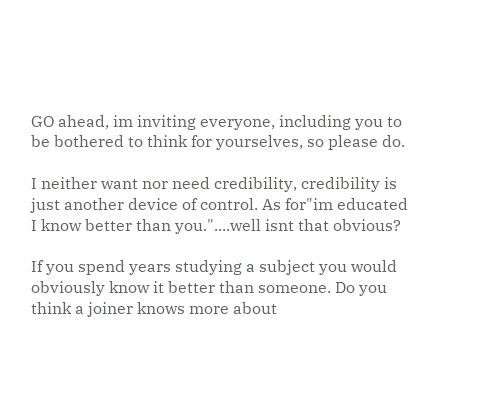GO ahead, im inviting everyone, including you to be bothered to think for yourselves, so please do.

I neither want nor need credibility, credibility is just another device of control. As for"im educated I know better than you."....well isnt that obvious?

If you spend years studying a subject you would obviously know it better than someone. Do you think a joiner knows more about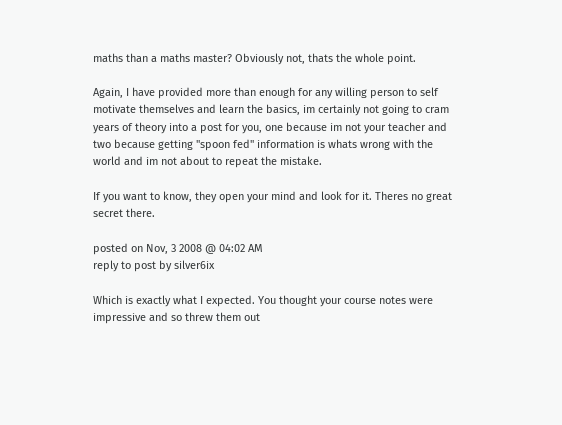maths than a maths master? Obviously not, thats the whole point.

Again, I have provided more than enough for any willing person to self motivate themselves and learn the basics, im certainly not going to cram years of theory into a post for you, one because im not your teacher and two because getting "spoon fed" information is whats wrong with the world and im not about to repeat the mistake.

If you want to know, they open your mind and look for it. Theres no great secret there.

posted on Nov, 3 2008 @ 04:02 AM
reply to post by silver6ix

Which is exactly what I expected. You thought your course notes were impressive and so threw them out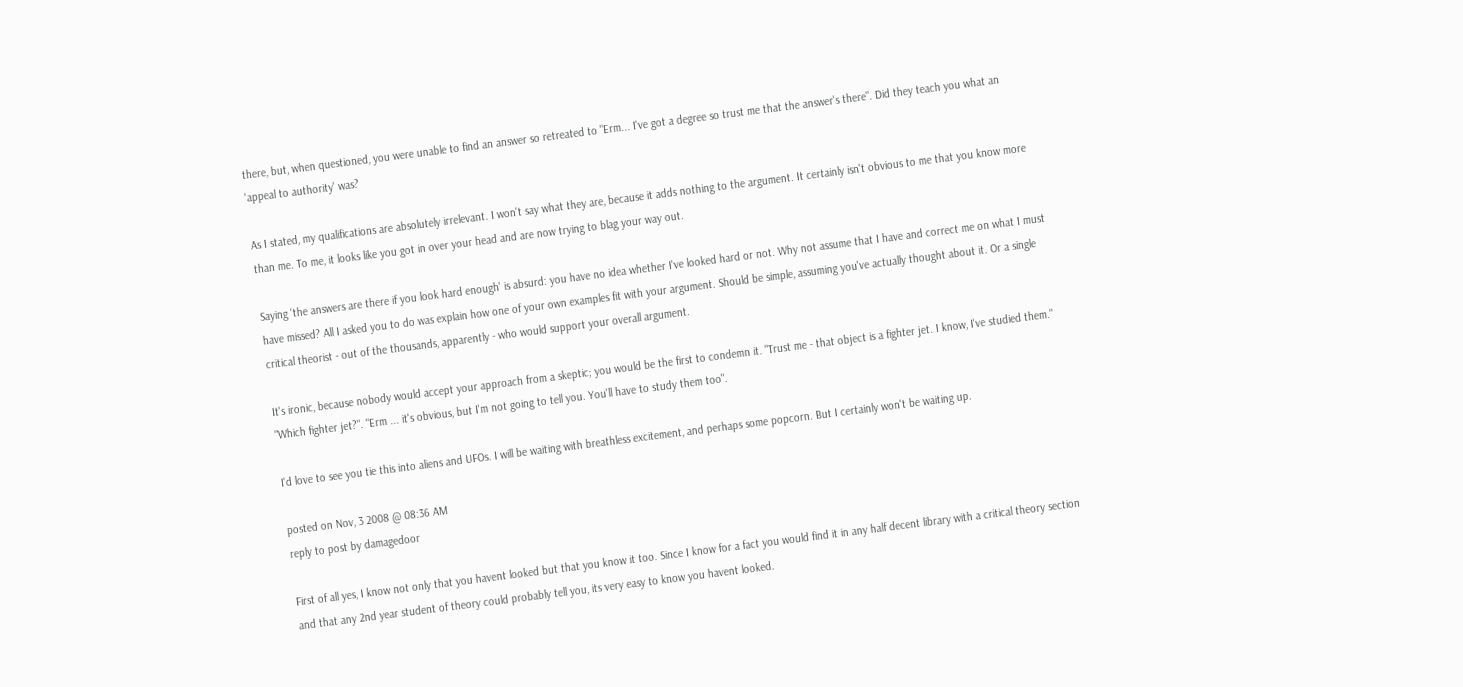there, but, when questioned, you were unable to find an answer so retreated to "Erm... I've got a degree so trust me that the answer's there". Did they teach you what an 'appeal to authority' was?

As I stated, my qualifications are absolutely irrelevant. I won't say what they are, because it adds nothing to the argument. It certainly isn't obvious to me that you know more than me. To me, it looks like you got in over your head and are now trying to blag your way out.

Saying 'the answers are there if you look hard enough' is absurd: you have no idea whether I've looked hard or not. Why not assume that I have and correct me on what I must have missed? All I asked you to do was explain how one of your own examples fit with your argument. Should be simple, assuming you've actually thought about it. Or a single critical theorist - out of the thousands, apparently - who would support your overall argument.

It's ironic, because nobody would accept your approach from a skeptic; you would be the first to condemn it. "Trust me - that object is a fighter jet. I know, I've studied them." "Which fighter jet?". "Erm ... it's obvious, but I'm not going to tell you. You'll have to study them too".

I'd love to see you tie this into aliens and UFOs. I will be waiting with breathless excitement, and perhaps some popcorn. But I certainly won't be waiting up.

posted on Nov, 3 2008 @ 08:36 AM
reply to post by damagedoor

First of all yes, I know not only that you havent looked but that you know it too. Since I know for a fact you would find it in any half decent library with a critical theory section and that any 2nd year student of theory could probably tell you, its very easy to know you havent looked.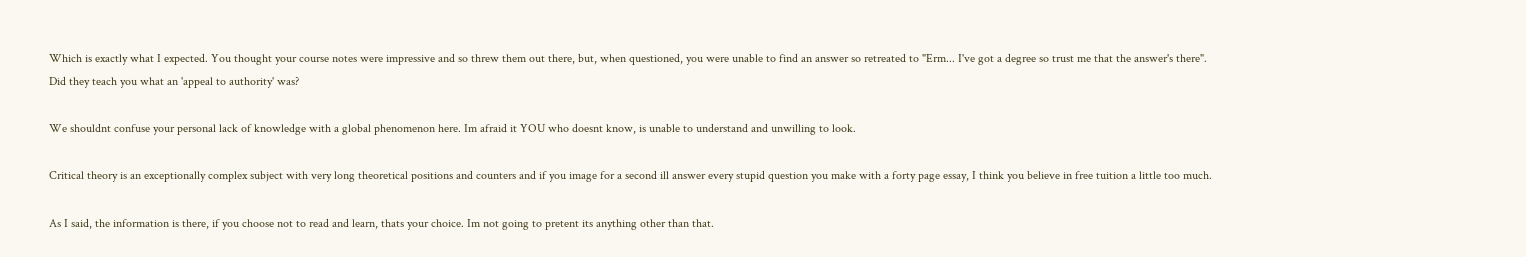Which is exactly what I expected. You thought your course notes were impressive and so threw them out there, but, when questioned, you were unable to find an answer so retreated to "Erm... I've got a degree so trust me that the answer's there". Did they teach you what an 'appeal to authority' was?

We shouldnt confuse your personal lack of knowledge with a global phenomenon here. Im afraid it YOU who doesnt know, is unable to understand and unwilling to look.

Critical theory is an exceptionally complex subject with very long theoretical positions and counters and if you image for a second ill answer every stupid question you make with a forty page essay, I think you believe in free tuition a little too much.

As I said, the information is there, if you choose not to read and learn, thats your choice. Im not going to pretent its anything other than that.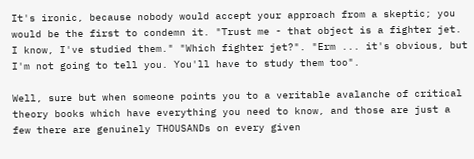It's ironic, because nobody would accept your approach from a skeptic; you would be the first to condemn it. "Trust me - that object is a fighter jet. I know, I've studied them." "Which fighter jet?". "Erm ... it's obvious, but I'm not going to tell you. You'll have to study them too".

Well, sure but when someone points you to a veritable avalanche of critical theory books which have everything you need to know, and those are just a few there are genuinely THOUSANDs on every given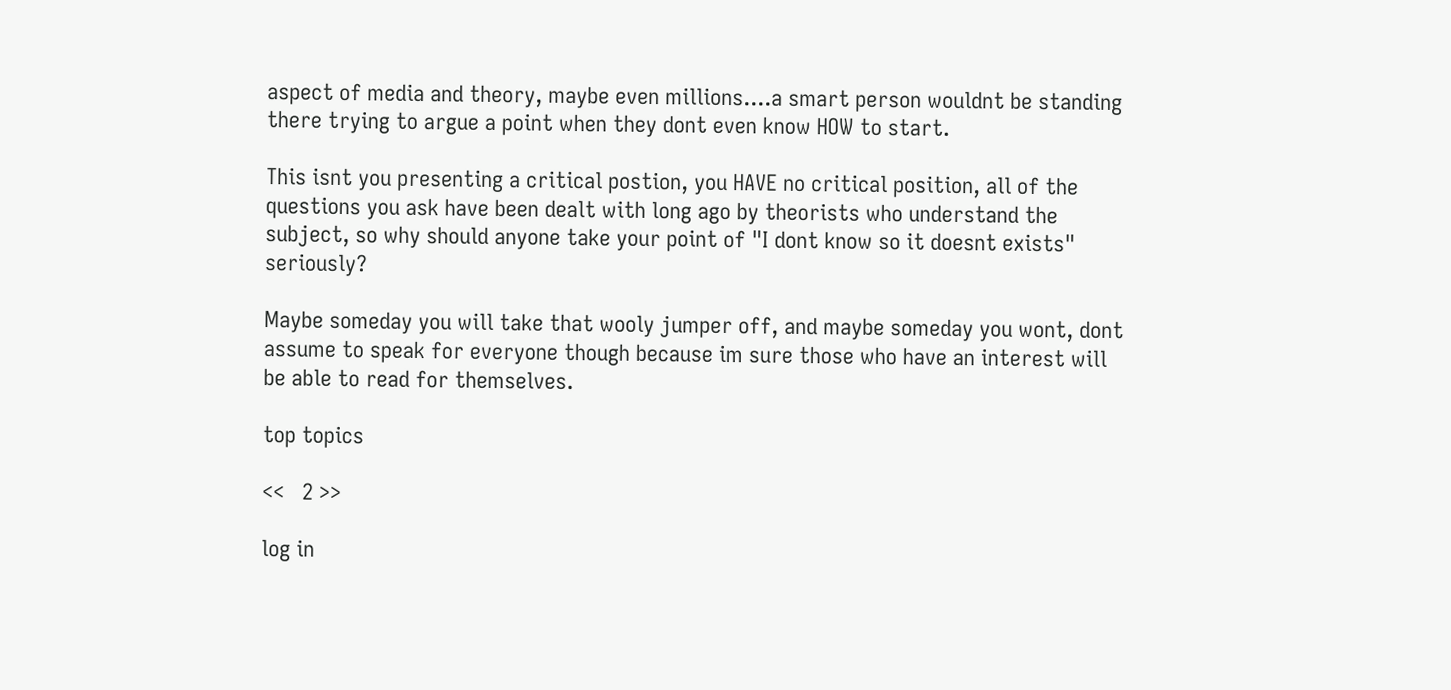aspect of media and theory, maybe even millions....a smart person wouldnt be standing there trying to argue a point when they dont even know HOW to start.

This isnt you presenting a critical postion, you HAVE no critical position, all of the questions you ask have been dealt with long ago by theorists who understand the subject, so why should anyone take your point of "I dont know so it doesnt exists" seriously?

Maybe someday you will take that wooly jumper off, and maybe someday you wont, dont assume to speak for everyone though because im sure those who have an interest will be able to read for themselves.

top topics

<<   2 >>

log in